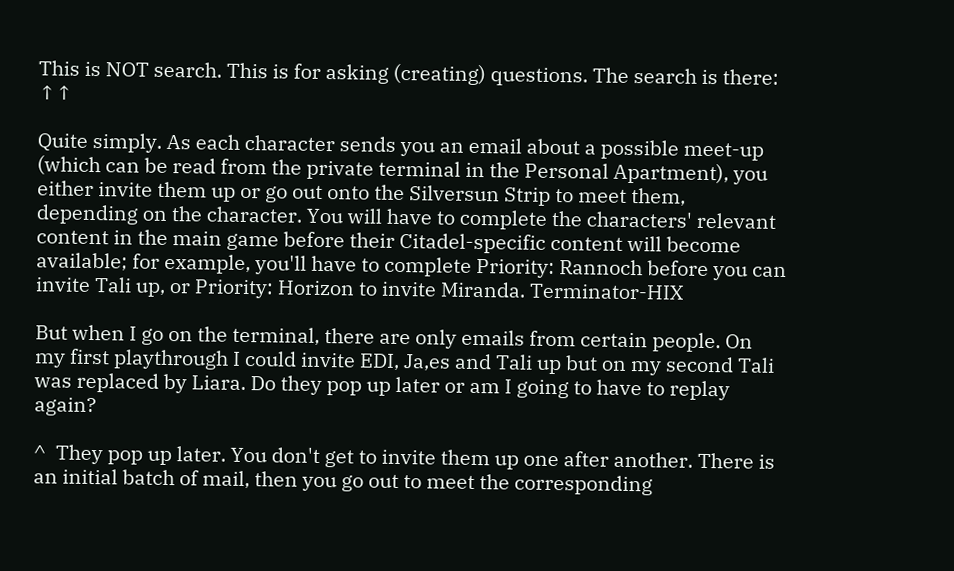This is NOT search. This is for asking (creating) questions. The search is there: ↑↑

Quite simply. As each character sends you an email about a possible meet-up (which can be read from the private terminal in the Personal Apartment), you either invite them up or go out onto the Silversun Strip to meet them, depending on the character. You will have to complete the characters' relevant content in the main game before their Citadel-specific content will become available; for example, you'll have to complete Priority: Rannoch before you can invite Tali up, or Priority: Horizon to invite Miranda. Terminator-HIX

But when I go on the terminal, there are only emails from certain people. On my first playthrough I could invite EDI, Ja,es and Tali up but on my second Tali was replaced by Liara. Do they pop up later or am I going to have to replay again?

^  They pop up later. You don't get to invite them up one after another. There is an initial batch of mail, then you go out to meet the corresponding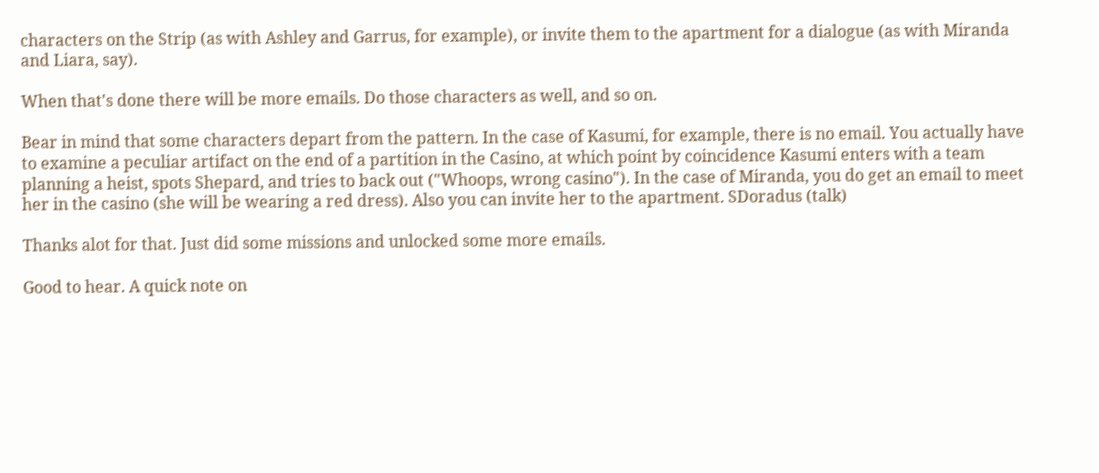characters on the Strip (as with Ashley and Garrus, for example), or invite them to the apartment for a dialogue (as with Miranda and Liara, say).

When that's done there will be more emails. Do those characters as well, and so on.

Bear in mind that some characters depart from the pattern. In the case of Kasumi, for example, there is no email. You actually have to examine a peculiar artifact on the end of a partition in the Casino, at which point by coincidence Kasumi enters with a team planning a heist, spots Shepard, and tries to back out ("Whoops, wrong casino"). In the case of Miranda, you do get an email to meet her in the casino (she will be wearing a red dress). Also you can invite her to the apartment. SDoradus (talk)

Thanks alot for that. Just did some missions and unlocked some more emails.

Good to hear. A quick note on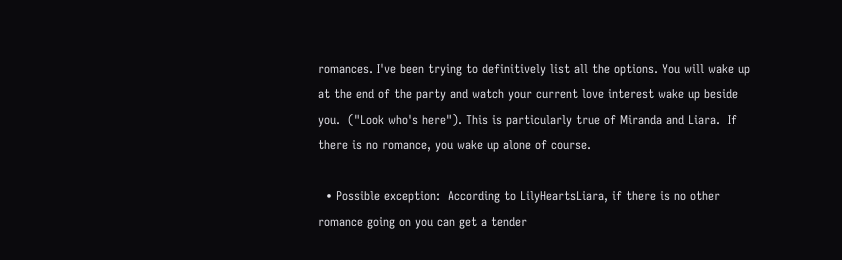romances. I've been trying to definitively list all the options. You will wake up at the end of the party and watch your current love interest wake up beside you.  ("Look who's here"). This is particularly true of Miranda and Liara.  If there is no romance, you wake up alone of course.

  • Possible exception:  According to LilyHeartsLiara, if there is no other romance going on you can get a tender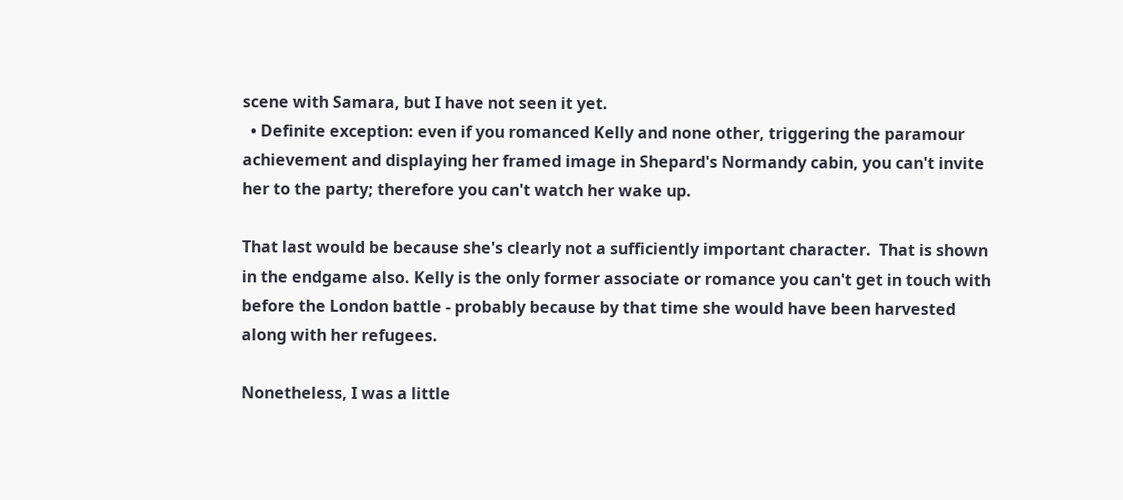scene with Samara, but I have not seen it yet.
  • Definite exception: even if you romanced Kelly and none other, triggering the paramour achievement and displaying her framed image in Shepard's Normandy cabin, you can't invite her to the party; therefore you can't watch her wake up.

That last would be because she's clearly not a sufficiently important character.  That is shown in the endgame also. Kelly is the only former associate or romance you can't get in touch with before the London battle - probably because by that time she would have been harvested along with her refugees.

Nonetheless, I was a little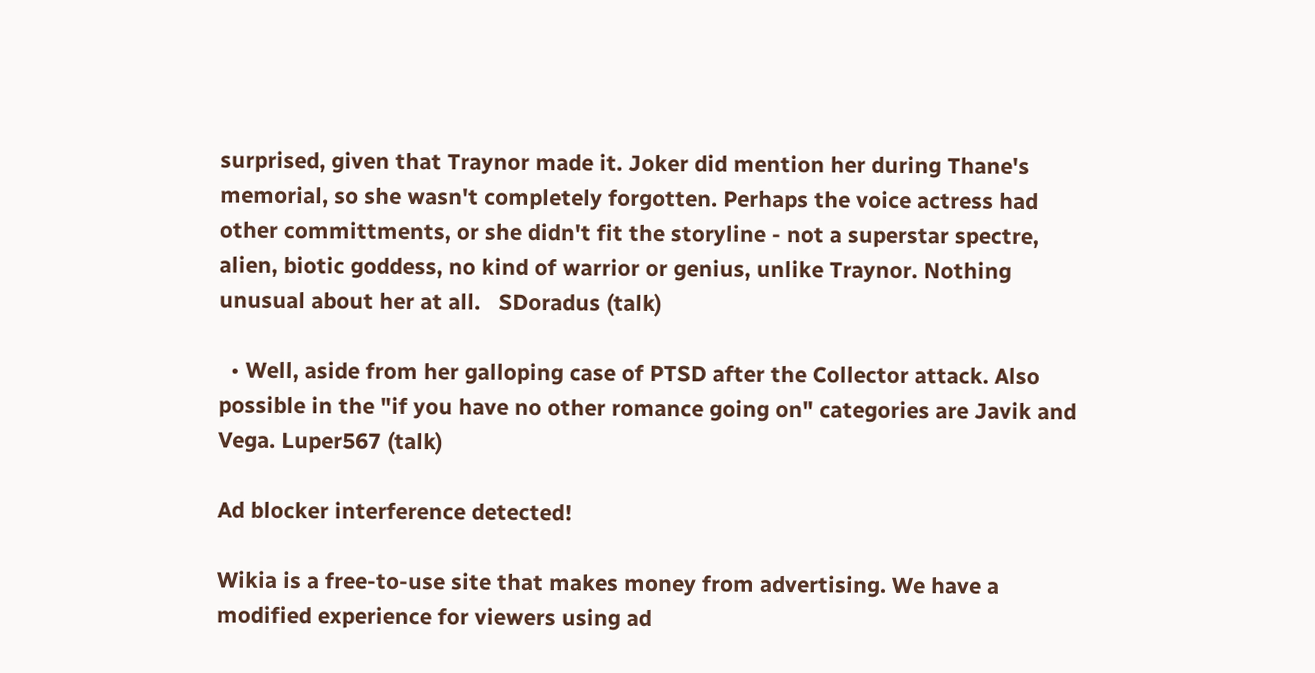surprised, given that Traynor made it. Joker did mention her during Thane's memorial, so she wasn't completely forgotten. Perhaps the voice actress had other committments, or she didn't fit the storyline - not a superstar spectre, alien, biotic goddess, no kind of warrior or genius, unlike Traynor. Nothing unusual about her at all.   SDoradus (talk)

  • Well, aside from her galloping case of PTSD after the Collector attack. Also possible in the "if you have no other romance going on" categories are Javik and Vega. Luper567 (talk)

Ad blocker interference detected!

Wikia is a free-to-use site that makes money from advertising. We have a modified experience for viewers using ad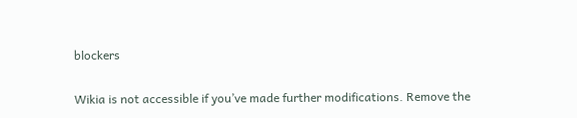blockers

Wikia is not accessible if you’ve made further modifications. Remove the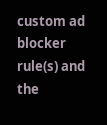custom ad blocker rule(s) and the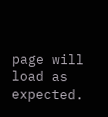page will load as expected.